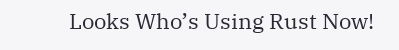Looks Who’s Using Rust Now!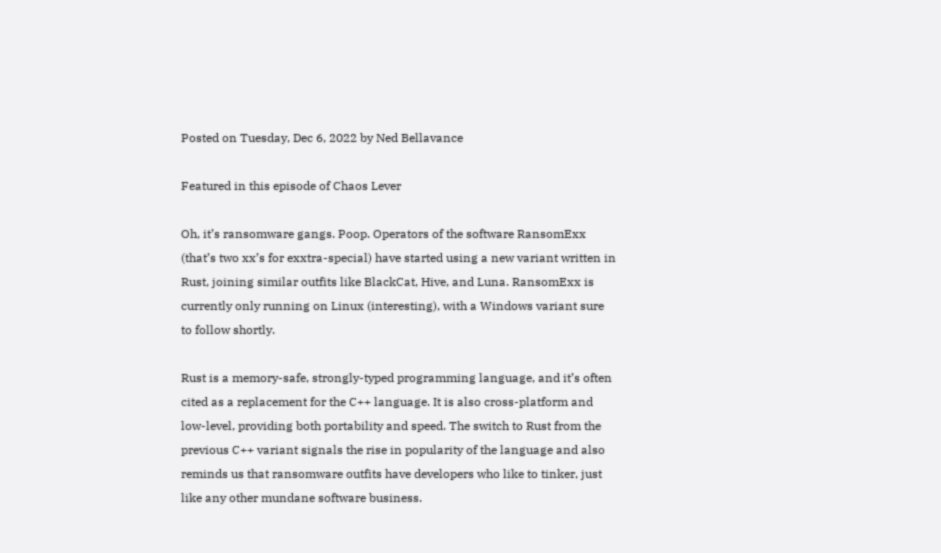Posted on Tuesday, Dec 6, 2022 by Ned Bellavance

Featured in this episode of Chaos Lever

Oh, it’s ransomware gangs. Poop. Operators of the software RansomExx (that’s two xx’s for exxtra-special) have started using a new variant written in Rust, joining similar outfits like BlackCat, Hive, and Luna. RansomExx is currently only running on Linux (interesting), with a Windows variant sure to follow shortly.

Rust is a memory-safe, strongly-typed programming language, and it’s often cited as a replacement for the C++ language. It is also cross-platform and low-level, providing both portability and speed. The switch to Rust from the previous C++ variant signals the rise in popularity of the language and also reminds us that ransomware outfits have developers who like to tinker, just like any other mundane software business.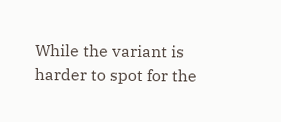While the variant is harder to spot for the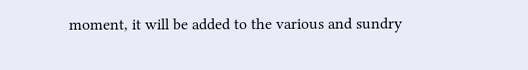moment, it will be added to the various and sundry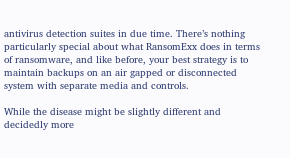antivirus detection suites in due time. There’s nothing particularly special about what RansomExx does in terms of ransomware, and like before, your best strategy is to maintain backups on an air gapped or disconnected system with separate media and controls.

While the disease might be slightly different and decidedly more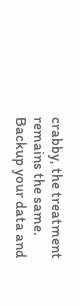crabby, the treatment remains the same. Backup your data and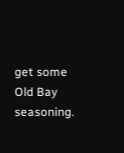get some Old Bay seasoning.